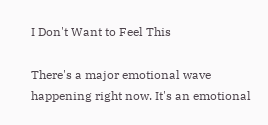I Don't Want to Feel This

There's a major emotional wave happening right now. It's an emotional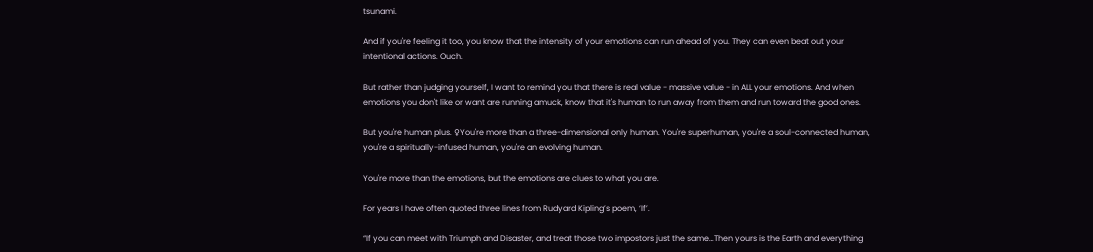tsunami.

And if you're feeling it too, you know that the intensity of your emotions can run ahead of you. They can even beat out your intentional actions. Ouch.

But rather than judging yourself, I want to remind you that there is real value - massive value - in ALL your emotions. And when emotions you don't like or want are running amuck, know that it's human to run away from them and run toward the good ones.

But you're human plus. ♀You're more than a three-dimensional only human. You're superhuman, you're a soul-connected human, you're a spiritually-infused human, you're an evolving human.

You're more than the emotions, but the emotions are clues to what you are.

For years I have often quoted three lines from Rudyard Kipling’s poem, ‘If’.

“If you can meet with Triumph and Disaster, and treat those two impostors just the same…Then yours is the Earth and everything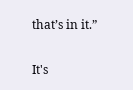that’s in it.”

It's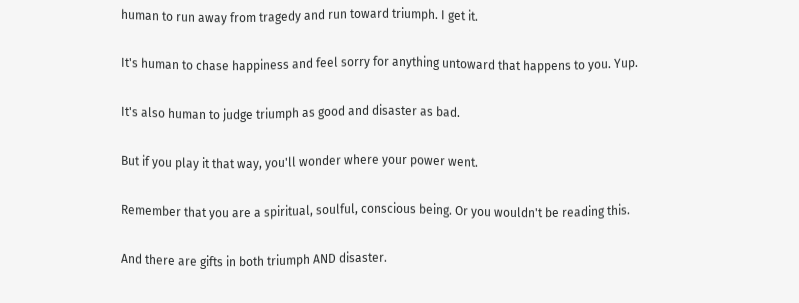human to run away from tragedy and run toward triumph. I get it.

It's human to chase happiness and feel sorry for anything untoward that happens to you. Yup.

It's also human to judge triumph as good and disaster as bad.

But if you play it that way, you'll wonder where your power went.

Remember that you are a spiritual, soulful, conscious being. Or you wouldn't be reading this.

And there are gifts in both triumph AND disaster.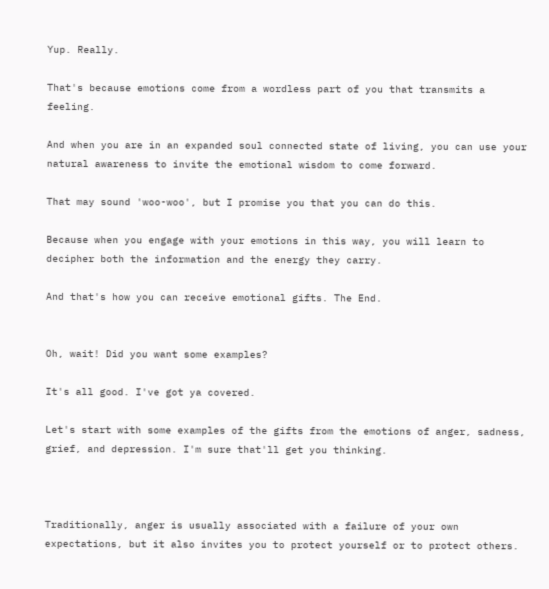Yup. Really.

That's because emotions come from a wordless part of you that transmits a feeling.

And when you are in an expanded soul connected state of living, you can use your natural awareness to invite the emotional wisdom to come forward.

That may sound 'woo-woo', but I promise you that you can do this.

Because when you engage with your emotions in this way, you will learn to decipher both the information and the energy they carry.

And that's how you can receive emotional gifts. The End.


Oh, wait! Did you want some examples?

It's all good. I've got ya covered.

Let's start with some examples of the gifts from the emotions of anger, sadness, grief, and depression. I'm sure that'll get you thinking.



Traditionally, anger is usually associated with a failure of your own expectations, but it also invites you to protect yourself or to protect others.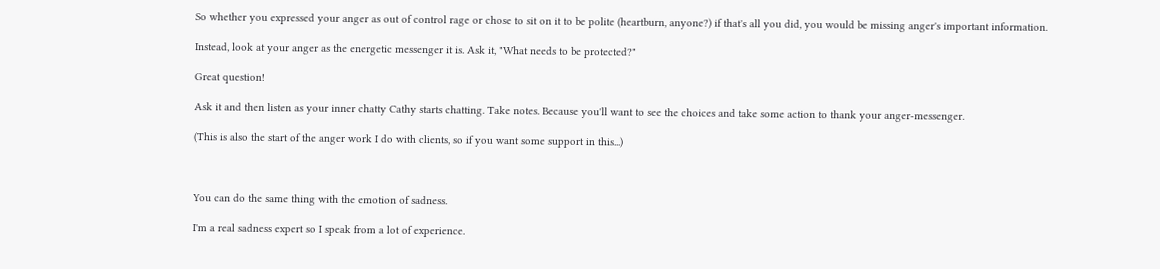So whether you expressed your anger as out of control rage or chose to sit on it to be polite (heartburn, anyone?) if that's all you did, you would be missing anger's important information.

Instead, look at your anger as the energetic messenger it is. Ask it, "What needs to be protected?"

Great question!

Ask it and then listen as your inner chatty Cathy starts chatting. Take notes. Because you'll want to see the choices and take some action to thank your anger-messenger.

(This is also the start of the anger work I do with clients, so if you want some support in this...)



You can do the same thing with the emotion of sadness.

I'm a real sadness expert so I speak from a lot of experience.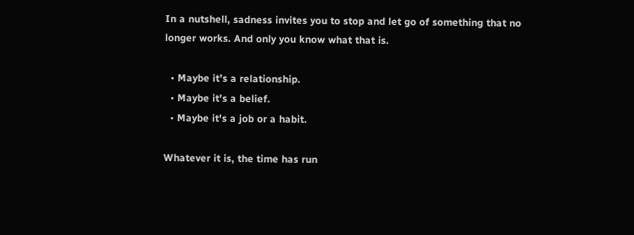In a nutshell, sadness invites you to stop and let go of something that no longer works. And only you know what that is.

  • Maybe it’s a relationship.
  • Maybe it's a belief.
  • Maybe it's a job or a habit.

Whatever it is, the time has run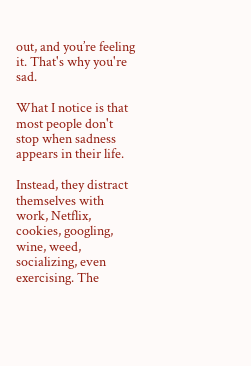out, and you’re feeling it. That's why you're sad.

What I notice is that most people don't stop when sadness appears in their life.

Instead, they distract themselves with work, Netflix, cookies, googling, wine, weed, socializing, even exercising. The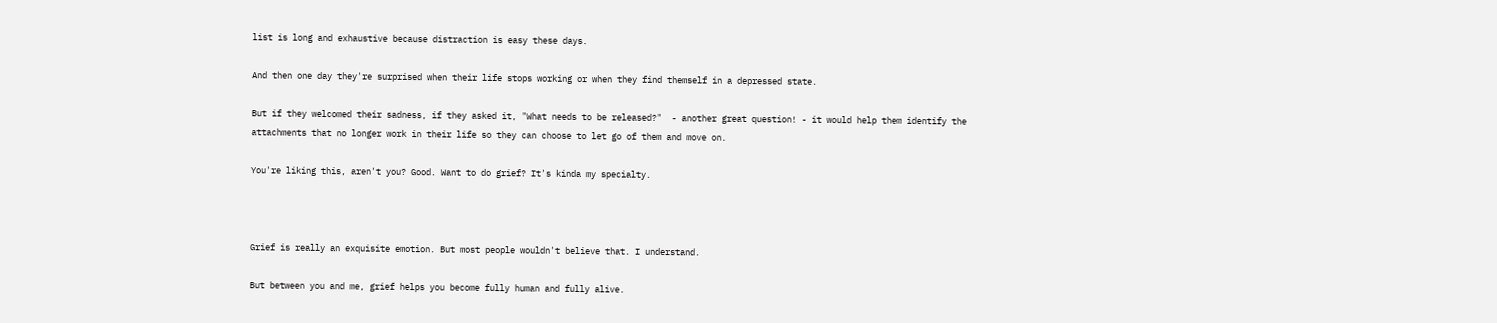list is long and exhaustive because distraction is easy these days.

And then one day they're surprised when their life stops working or when they find themself in a depressed state.

But if they welcomed their sadness, if they asked it, "What needs to be released?"  - another great question! - it would help them identify the attachments that no longer work in their life so they can choose to let go of them and move on.

You're liking this, aren't you? Good. Want to do grief? It's kinda my specialty.



Grief is really an exquisite emotion. But most people wouldn't believe that. I understand.

But between you and me, grief helps you become fully human and fully alive.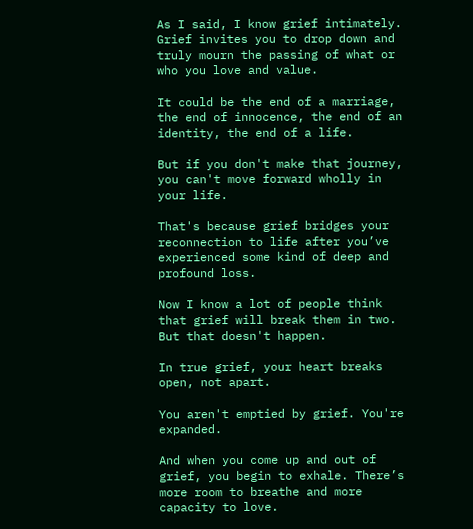As I said, I know grief intimately. Grief invites you to drop down and truly mourn the passing of what or who you love and value.

It could be the end of a marriage, the end of innocence, the end of an identity, the end of a life.

But if you don't make that journey, you can't move forward wholly in your life.

That's because grief bridges your reconnection to life after you’ve experienced some kind of deep and profound loss.

Now I know a lot of people think that grief will break them in two. But that doesn't happen.

In true grief, your heart breaks open, not apart.

You aren't emptied by grief. You're expanded.

And when you come up and out of grief, you begin to exhale. There’s more room to breathe and more capacity to love.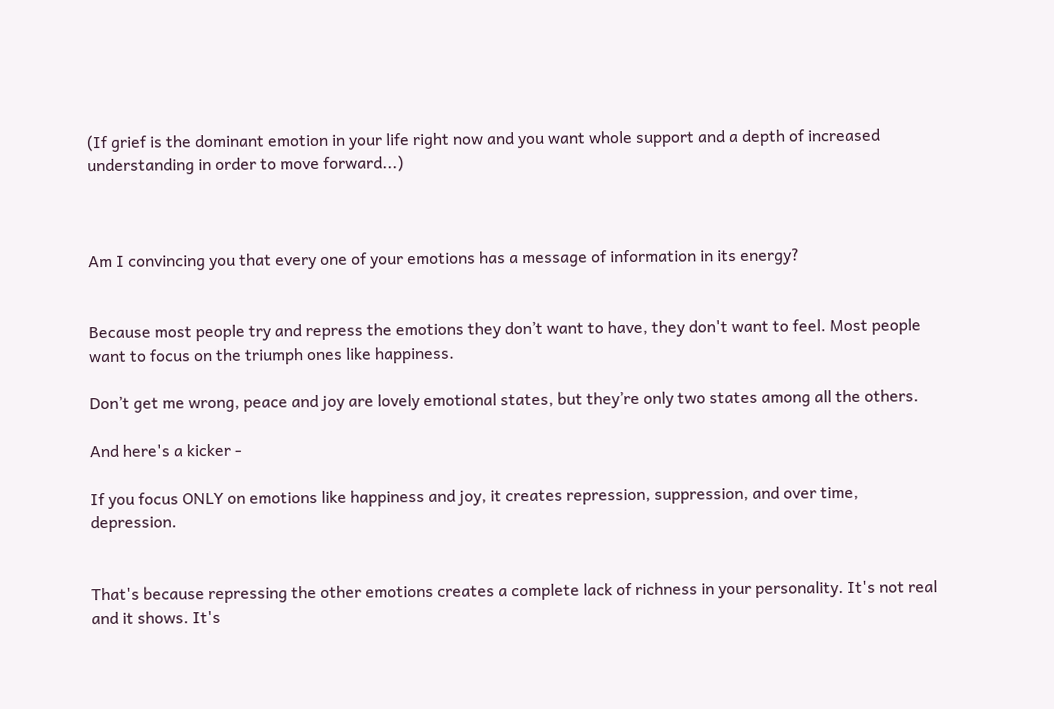(If grief is the dominant emotion in your life right now and you want whole support and a depth of increased understanding in order to move forward...)



Am I convincing you that every one of your emotions has a message of information in its energy?


Because most people try and repress the emotions they don’t want to have, they don't want to feel. Most people want to focus on the triumph ones like happiness.

Don’t get me wrong, peace and joy are lovely emotional states, but they’re only two states among all the others.

And here's a kicker -

If you focus ONLY on emotions like happiness and joy, it creates repression, suppression, and over time, depression.


That's because repressing the other emotions creates a complete lack of richness in your personality. It's not real and it shows. It's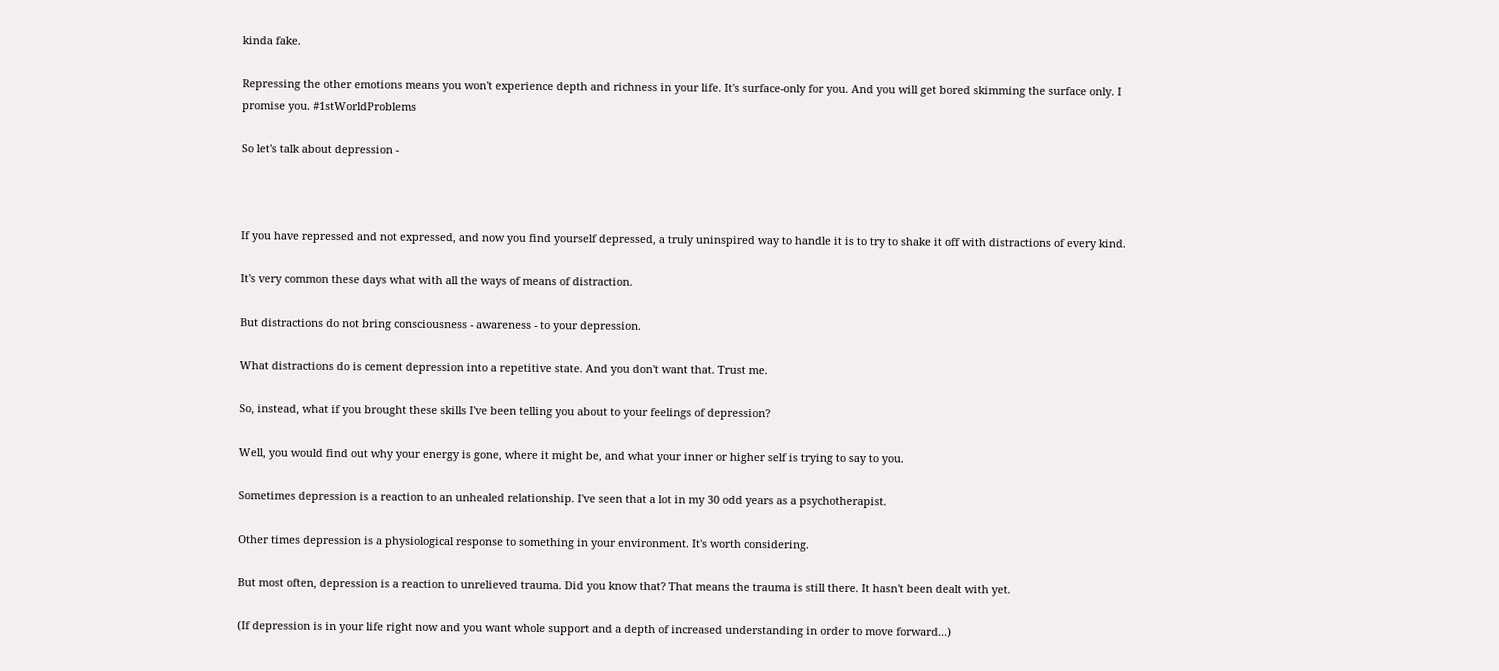kinda fake.

Repressing the other emotions means you won't experience depth and richness in your life. It's surface-only for you. And you will get bored skimming the surface only. I promise you. #1stWorldProblems

So let's talk about depression -



If you have repressed and not expressed, and now you find yourself depressed, a truly uninspired way to handle it is to try to shake it off with distractions of every kind.

It's very common these days what with all the ways of means of distraction.

But distractions do not bring consciousness - awareness - to your depression.

What distractions do is cement depression into a repetitive state. And you don't want that. Trust me.

So, instead, what if you brought these skills I've been telling you about to your feelings of depression?

Well, you would find out why your energy is gone, where it might be, and what your inner or higher self is trying to say to you.

Sometimes depression is a reaction to an unhealed relationship. I've seen that a lot in my 30 odd years as a psychotherapist.

Other times depression is a physiological response to something in your environment. It's worth considering.

But most often, depression is a reaction to unrelieved trauma. Did you know that? That means the trauma is still there. It hasn't been dealt with yet.

(If depression is in your life right now and you want whole support and a depth of increased understanding in order to move forward...)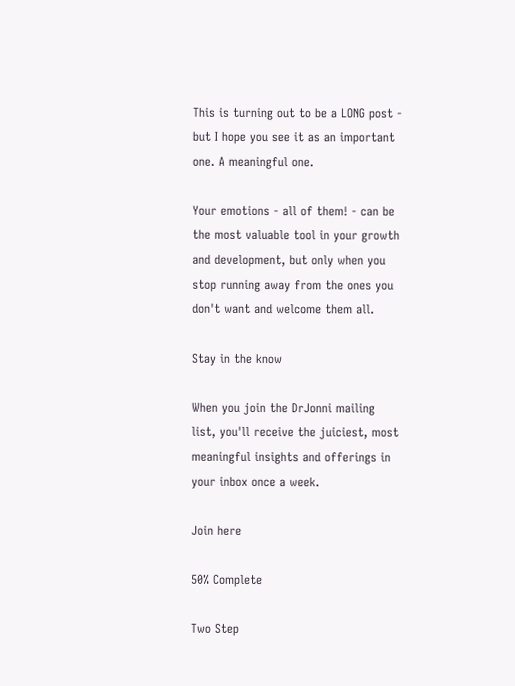This is turning out to be a LONG post - but I hope you see it as an important one. A meaningful one.

Your emotions - all of them! - can be the most valuable tool in your growth and development, but only when you stop running away from the ones you don't want and welcome them all.

Stay in the know

When you join the DrJonni mailing list, you'll receive the juiciest, most meaningful insights and offerings in your inbox once a week.

Join here

50% Complete

Two Step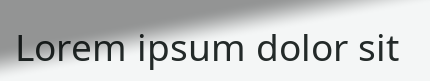Lorem ipsum dolor sit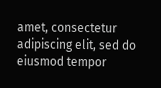amet, consectetur adipiscing elit, sed do eiusmod tempor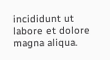incididunt ut labore et dolore magna aliqua.